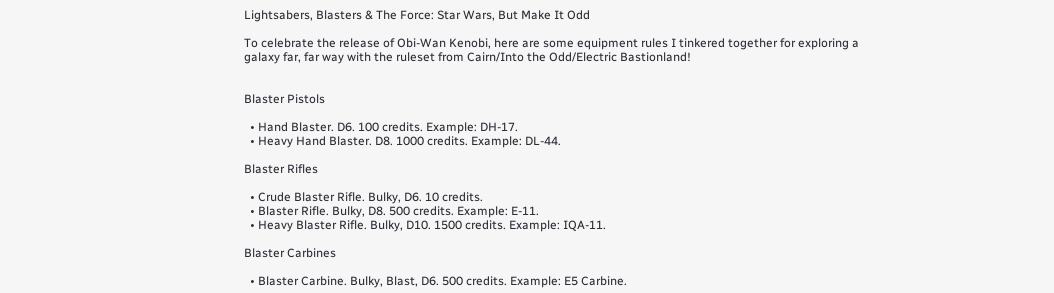Lightsabers, Blasters & The Force: Star Wars, But Make It Odd

To celebrate the release of Obi-Wan Kenobi, here are some equipment rules I tinkered together for exploring a galaxy far, far way with the ruleset from Cairn/Into the Odd/Electric Bastionland!


Blaster Pistols

  • Hand Blaster. D6. 100 credits. Example: DH-17.
  • Heavy Hand Blaster. D8. 1000 credits. Example: DL-44.

Blaster Rifles

  • Crude Blaster Rifle. Bulky, D6. 10 credits.
  • Blaster Rifle. Bulky, D8. 500 credits. Example: E-11.
  • Heavy Blaster Rifle. Bulky, D10. 1500 credits. Example: IQA-11.

Blaster Carbines

  • Blaster Carbine. Bulky, Blast, D6. 500 credits. Example: E5 Carbine.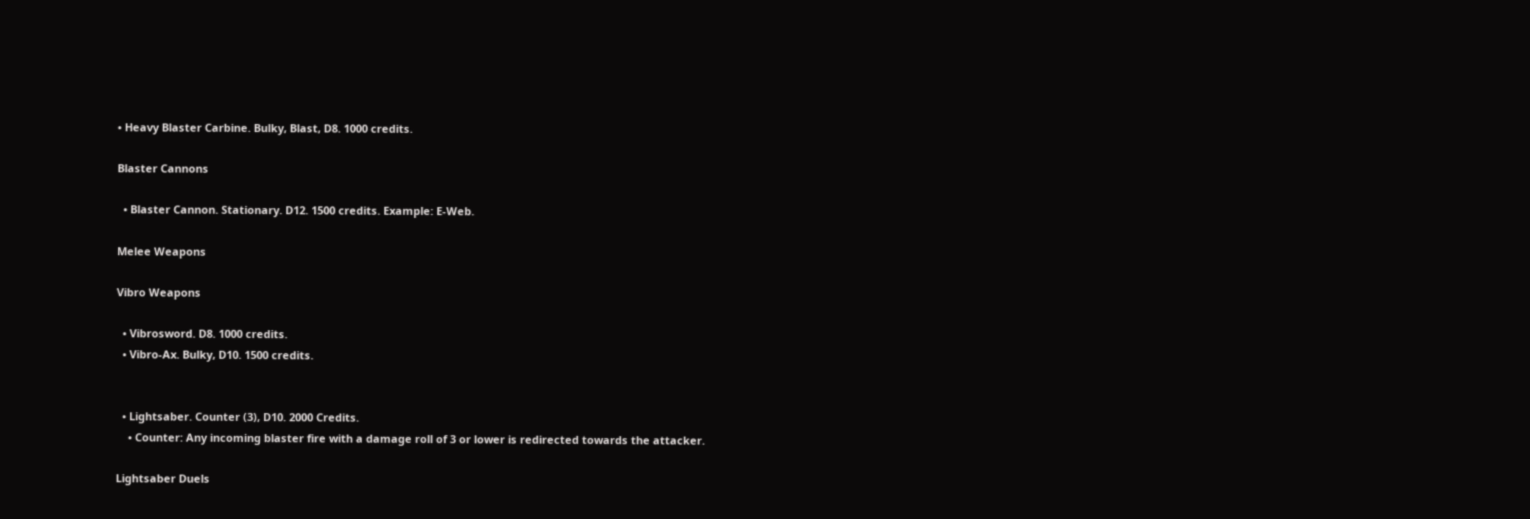• Heavy Blaster Carbine. Bulky, Blast, D8. 1000 credits.

Blaster Cannons

  • Blaster Cannon. Stationary. D12. 1500 credits. Example: E-Web.

Melee Weapons

Vibro Weapons

  • Vibrosword. D8. 1000 credits.
  • Vibro-Ax. Bulky, D10. 1500 credits.


  • Lightsaber. Counter (3), D10. 2000 Credits.
    • Counter: Any incoming blaster fire with a damage roll of 3 or lower is redirected towards the attacker.

Lightsaber Duels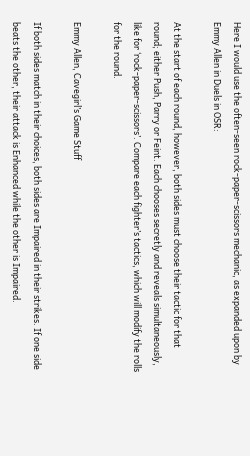Here I would use the often-seen rock-paper-scissors mechanic, as expanded upon by Emmy Allen in Duels in OSR:

At the start of each round, however, both sides must choose their tactic for that round; either Push, Parry or Feint. Each chooses secretly and reveals simultaneously, like for ‘rock-paper-scissors’. Compare each fighter’s tactics, which will modify the rolls for the round.

Emmy Allen, Cavegirl’s Game Stuff

If both sides match in their choices, both sides are Impaired in their strikes. If one side beats the other, their attack is Enhanced while the other is Impaired.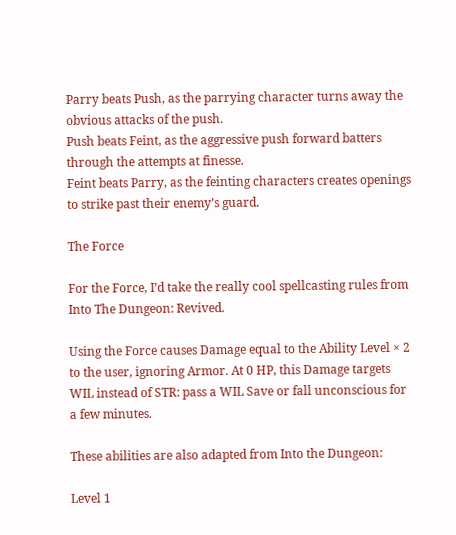Parry beats Push, as the parrying character turns away the obvious attacks of the push.
Push beats Feint, as the aggressive push forward batters through the attempts at finesse.
Feint beats Parry, as the feinting characters creates openings to strike past their enemy’s guard.

The Force

For the Force, I’d take the really cool spellcasting rules from Into The Dungeon: Revived.

Using the Force causes Damage equal to the Ability Level × 2 to the user, ignoring Armor. At 0 HP, this Damage targets WIL instead of STR: pass a WIL Save or fall unconscious for a few minutes.

These abilities are also adapted from Into the Dungeon:

Level 1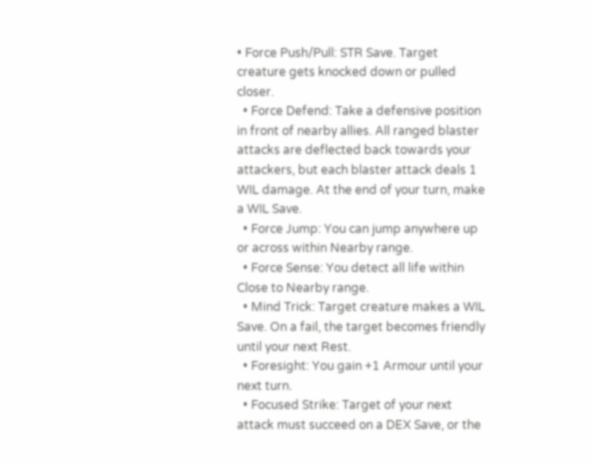• Force Push/Pull: STR Save. Target creature gets knocked down or pulled closer.
  • Force Defend: Take a defensive position in front of nearby allies. All ranged blaster attacks are deflected back towards your attackers, but each blaster attack deals 1 WIL damage. At the end of your turn, make a WIL Save.
  • Force Jump: You can jump anywhere up or across within Nearby range.
  • Force Sense: You detect all life within Close to Nearby range.
  • Mind Trick: Target creature makes a WIL Save. On a fail, the target becomes friendly until your next Rest.
  • Foresight: You gain +1 Armour until your next turn.
  • Focused Strike: Target of your next attack must succeed on a DEX Save, or the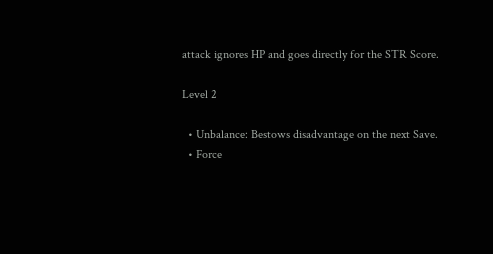attack ignores HP and goes directly for the STR Score.

Level 2

  • Unbalance: Bestows disadvantage on the next Save.
  • Force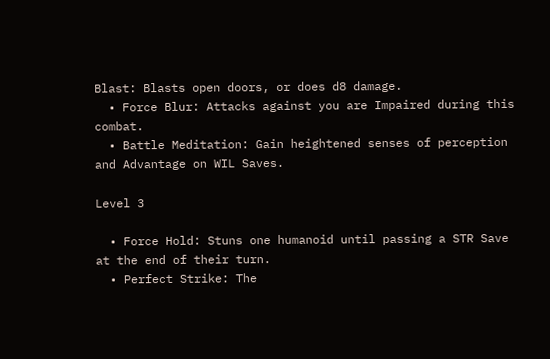Blast: Blasts open doors, or does d8 damage.
  • Force Blur: Attacks against you are Impaired during this combat.
  • Battle Meditation: Gain heightened senses of perception and Advantage on WIL Saves.

Level 3

  • Force Hold: Stuns one humanoid until passing a STR Save at the end of their turn.
  • Perfect Strike: The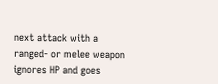next attack with a ranged- or melee weapon ignores HP and goes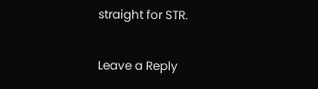straight for STR.

Leave a Reply